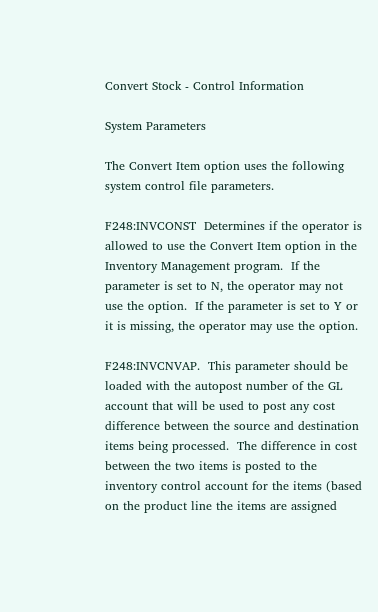Convert Stock - Control Information

System Parameters

The Convert Item option uses the following system control file parameters.

F248:INVCONST  Determines if the operator is allowed to use the Convert Item option in the Inventory Management program.  If the parameter is set to N, the operator may not use the option.  If the parameter is set to Y or it is missing, the operator may use the option.

F248:INVCNVAP.  This parameter should be loaded with the autopost number of the GL account that will be used to post any cost difference between the source and destination items being processed.  The difference in cost between the two items is posted to the inventory control account for the items (based on the product line the items are assigned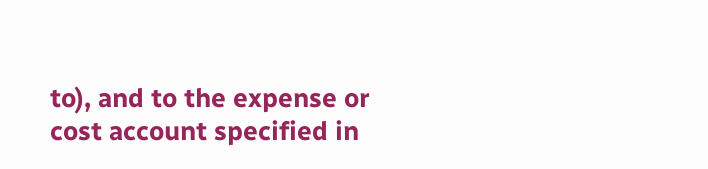to), and to the expense or cost account specified in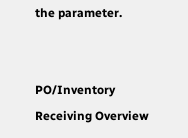the parameter.


PO/Inventory Receiving Overview